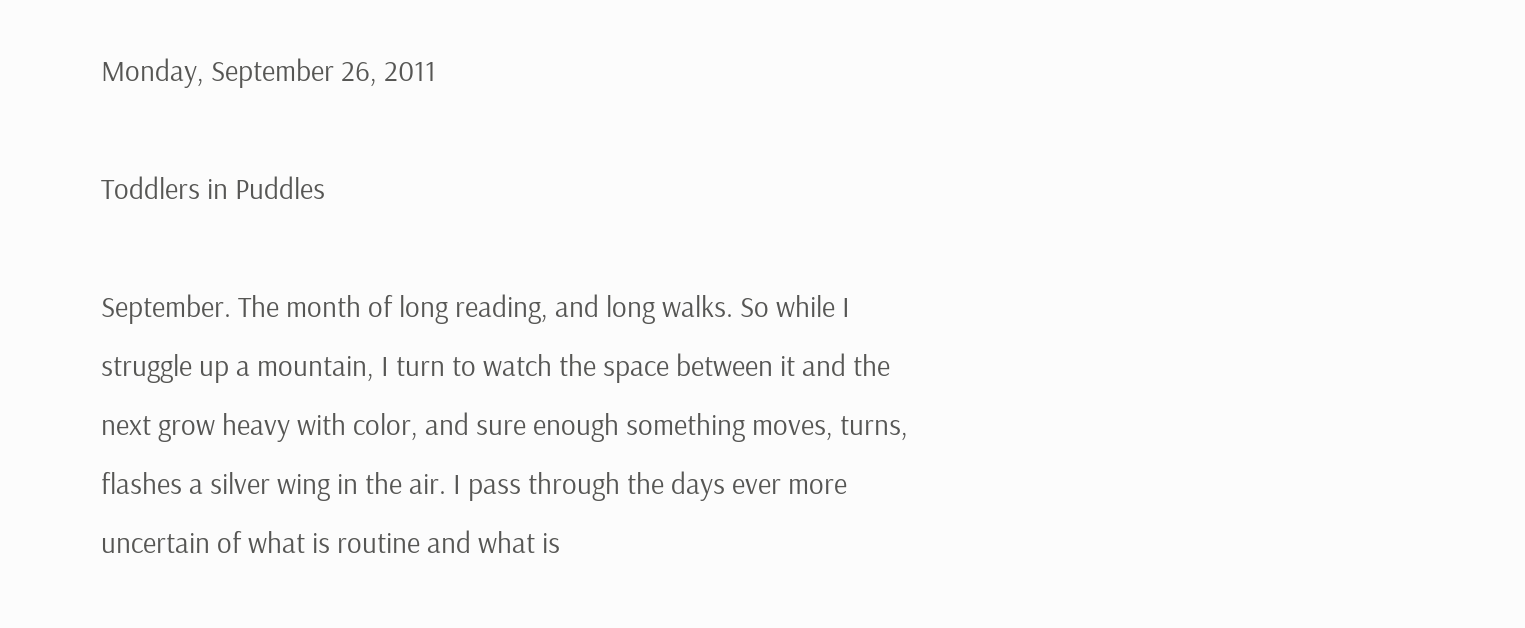Monday, September 26, 2011

Toddlers in Puddles

September. The month of long reading, and long walks. So while I struggle up a mountain, I turn to watch the space between it and the next grow heavy with color, and sure enough something moves, turns, flashes a silver wing in the air. I pass through the days ever more uncertain of what is routine and what is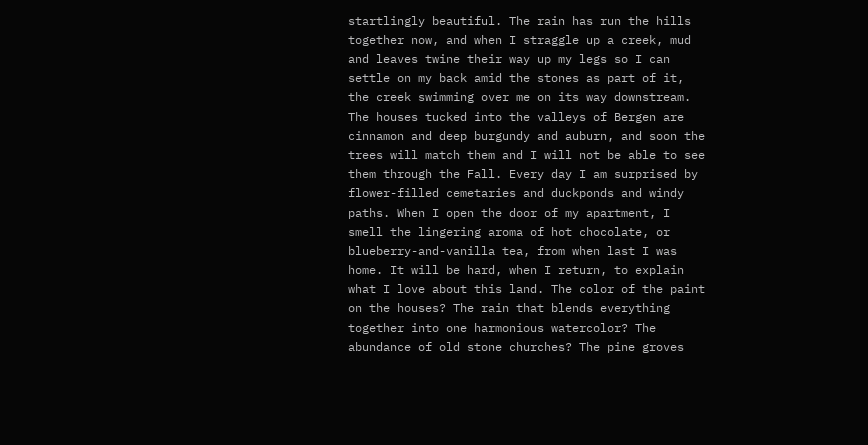startlingly beautiful. The rain has run the hills together now, and when I straggle up a creek, mud and leaves twine their way up my legs so I can settle on my back amid the stones as part of it, the creek swimming over me on its way downstream. The houses tucked into the valleys of Bergen are cinnamon and deep burgundy and auburn, and soon the trees will match them and I will not be able to see them through the Fall. Every day I am surprised by flower-filled cemetaries and duckponds and windy paths. When I open the door of my apartment, I smell the lingering aroma of hot chocolate, or blueberry-and-vanilla tea, from when last I was home. It will be hard, when I return, to explain what I love about this land. The color of the paint on the houses? The rain that blends everything together into one harmonious watercolor? The abundance of old stone churches? The pine groves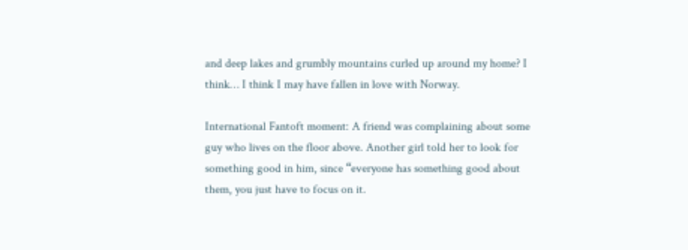and deep lakes and grumbly mountains curled up around my home? I think… I think I may have fallen in love with Norway.

International Fantoft moment: A friend was complaining about some guy who lives on the floor above. Another girl told her to look for something good in him, since “everyone has something good about them, you just have to focus on it.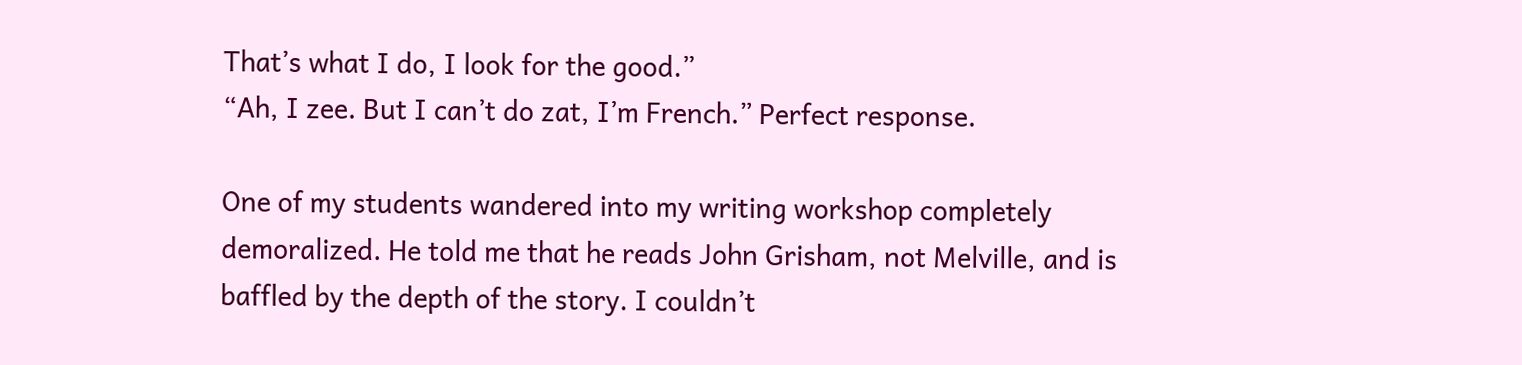That’s what I do, I look for the good.”
“Ah, I zee. But I can’t do zat, I’m French.” Perfect response.

One of my students wandered into my writing workshop completely demoralized. He told me that he reads John Grisham, not Melville, and is baffled by the depth of the story. I couldn’t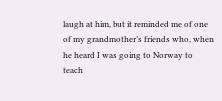laugh at him, but it reminded me of one of my grandmother’s friends who, when he heard I was going to Norway to teach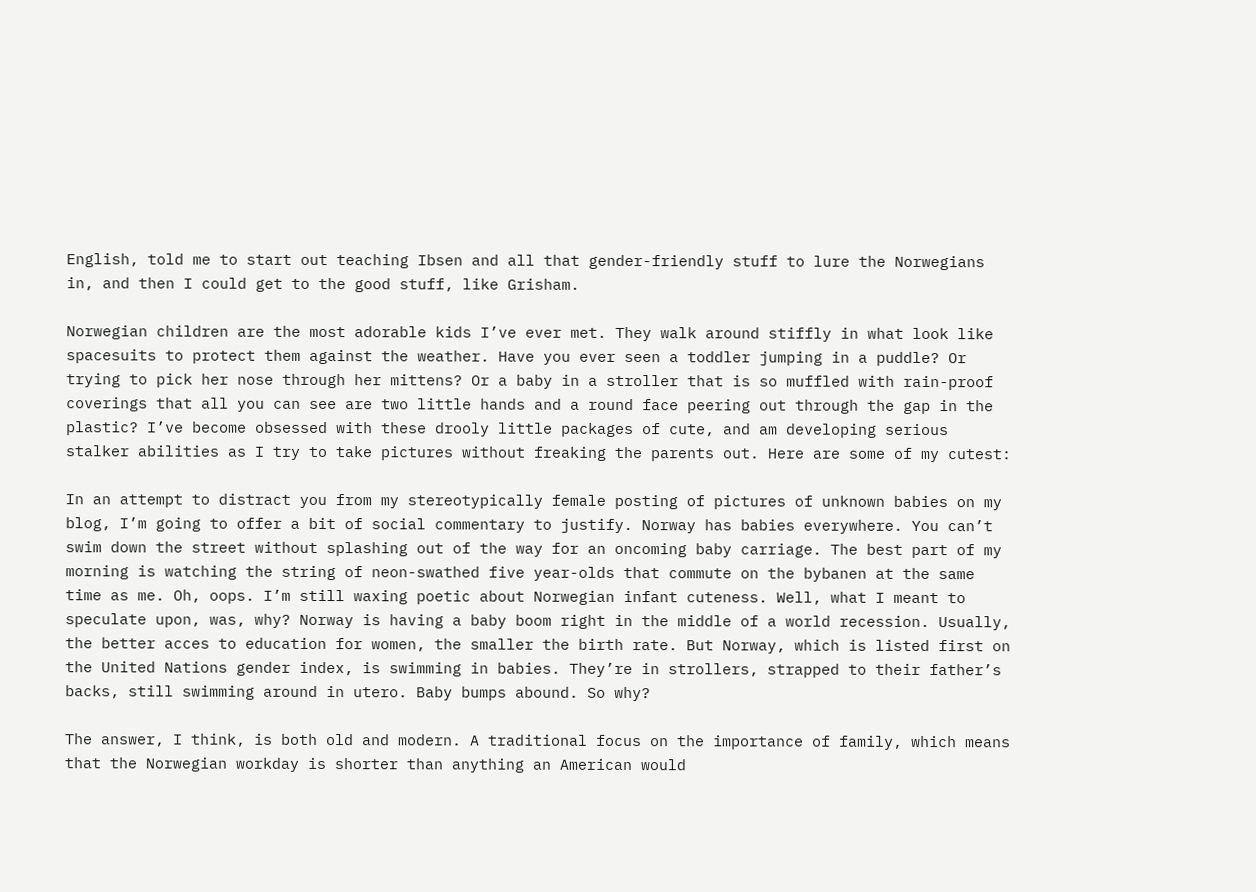English, told me to start out teaching Ibsen and all that gender-friendly stuff to lure the Norwegians in, and then I could get to the good stuff, like Grisham.

Norwegian children are the most adorable kids I’ve ever met. They walk around stiffly in what look like spacesuits to protect them against the weather. Have you ever seen a toddler jumping in a puddle? Or trying to pick her nose through her mittens? Or a baby in a stroller that is so muffled with rain-proof coverings that all you can see are two little hands and a round face peering out through the gap in the plastic? I’ve become obsessed with these drooly little packages of cute, and am developing serious stalker abilities as I try to take pictures without freaking the parents out. Here are some of my cutest:

In an attempt to distract you from my stereotypically female posting of pictures of unknown babies on my blog, I’m going to offer a bit of social commentary to justify. Norway has babies everywhere. You can’t swim down the street without splashing out of the way for an oncoming baby carriage. The best part of my morning is watching the string of neon-swathed five year-olds that commute on the bybanen at the same time as me. Oh, oops. I’m still waxing poetic about Norwegian infant cuteness. Well, what I meant to speculate upon, was, why? Norway is having a baby boom right in the middle of a world recession. Usually, the better acces to education for women, the smaller the birth rate. But Norway, which is listed first on the United Nations gender index, is swimming in babies. They’re in strollers, strapped to their father’s backs, still swimming around in utero. Baby bumps abound. So why?

The answer, I think, is both old and modern. A traditional focus on the importance of family, which means that the Norwegian workday is shorter than anything an American would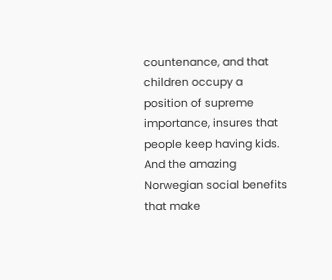countenance, and that children occupy a position of supreme importance, insures that people keep having kids. And the amazing Norwegian social benefits that make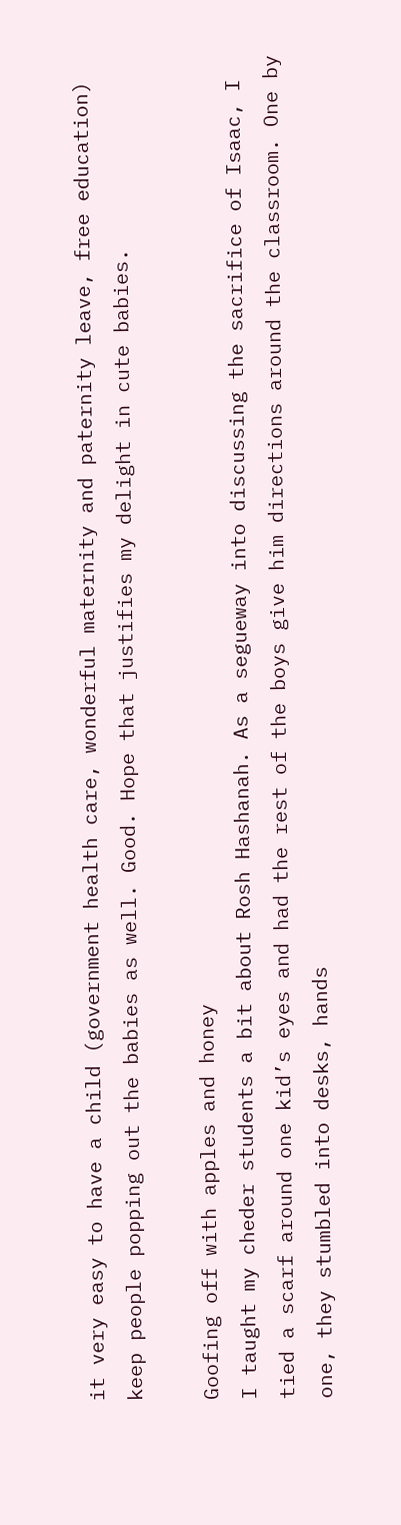it very easy to have a child (government health care, wonderful maternity and paternity leave, free education) keep people popping out the babies as well. Good. Hope that justifies my delight in cute babies.

Goofing off with apples and honey
I taught my cheder students a bit about Rosh Hashanah. As a segueway into discussing the sacrifice of Isaac, I tied a scarf around one kid’s eyes and had the rest of the boys give him directions around the classroom. One by one, they stumbled into desks, hands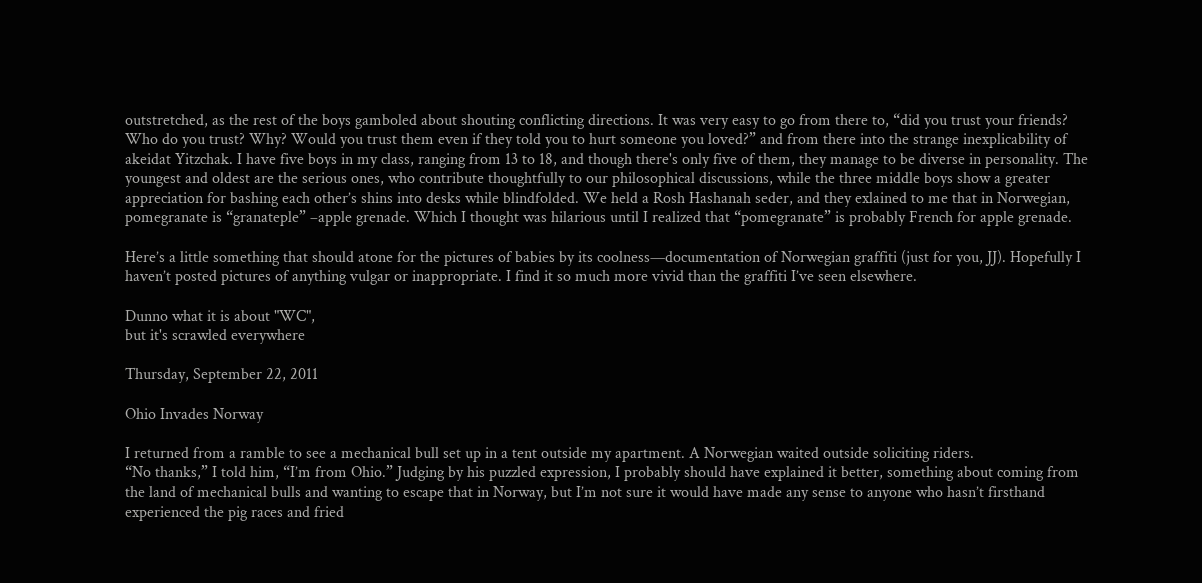outstretched, as the rest of the boys gamboled about shouting conflicting directions. It was very easy to go from there to, “did you trust your friends? Who do you trust? Why? Would you trust them even if they told you to hurt someone you loved?” and from there into the strange inexplicability of akeidat Yitzchak. I have five boys in my class, ranging from 13 to 18, and though there's only five of them, they manage to be diverse in personality. The youngest and oldest are the serious ones, who contribute thoughtfully to our philosophical discussions, while the three middle boys show a greater appreciation for bashing each other’s shins into desks while blindfolded. We held a Rosh Hashanah seder, and they exlained to me that in Norwegian, pomegranate is “granateple” –apple grenade. Which I thought was hilarious until I realized that “pomegranate” is probably French for apple grenade.

Here’s a little something that should atone for the pictures of babies by its coolness—documentation of Norwegian graffiti (just for you, JJ). Hopefully I haven’t posted pictures of anything vulgar or inappropriate. I find it so much more vivid than the graffiti I’ve seen elsewhere.

Dunno what it is about "WC",
but it's scrawled everywhere

Thursday, September 22, 2011

Ohio Invades Norway

I returned from a ramble to see a mechanical bull set up in a tent outside my apartment. A Norwegian waited outside soliciting riders.
“No thanks,” I told him, “I’m from Ohio.” Judging by his puzzled expression, I probably should have explained it better, something about coming from the land of mechanical bulls and wanting to escape that in Norway, but I’m not sure it would have made any sense to anyone who hasn’t firsthand experienced the pig races and fried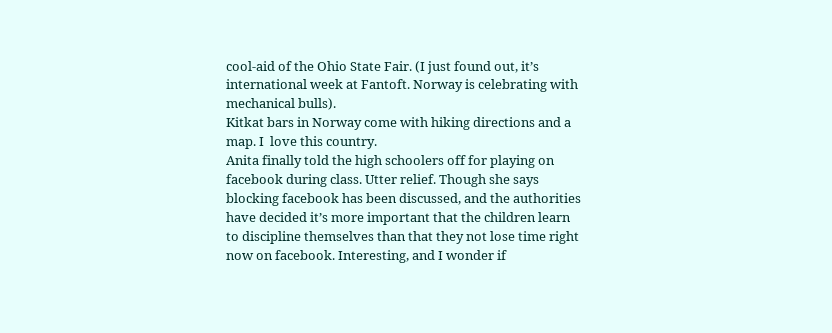cool-aid of the Ohio State Fair. (I just found out, it’s international week at Fantoft. Norway is celebrating with mechanical bulls).
Kitkat bars in Norway come with hiking directions and a
map. I  love this country.
Anita finally told the high schoolers off for playing on facebook during class. Utter relief. Though she says blocking facebook has been discussed, and the authorities have decided it’s more important that the children learn to discipline themselves than that they not lose time right now on facebook. Interesting, and I wonder if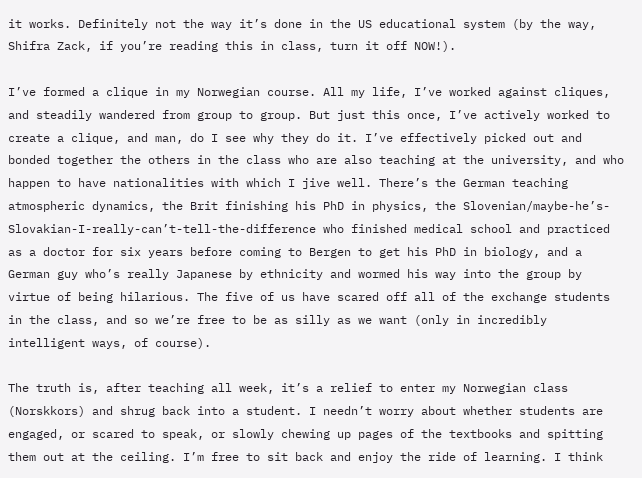it works. Definitely not the way it’s done in the US educational system (by the way, Shifra Zack, if you’re reading this in class, turn it off NOW!).

I’ve formed a clique in my Norwegian course. All my life, I’ve worked against cliques, and steadily wandered from group to group. But just this once, I’ve actively worked to create a clique, and man, do I see why they do it. I’ve effectively picked out and bonded together the others in the class who are also teaching at the university, and who happen to have nationalities with which I jive well. There’s the German teaching atmospheric dynamics, the Brit finishing his PhD in physics, the Slovenian/maybe-he’s-Slovakian-I-really-can’t-tell-the-difference who finished medical school and practiced as a doctor for six years before coming to Bergen to get his PhD in biology, and a German guy who’s really Japanese by ethnicity and wormed his way into the group by virtue of being hilarious. The five of us have scared off all of the exchange students in the class, and so we’re free to be as silly as we want (only in incredibly intelligent ways, of course).

The truth is, after teaching all week, it’s a relief to enter my Norwegian class (Norskkors) and shrug back into a student. I needn’t worry about whether students are engaged, or scared to speak, or slowly chewing up pages of the textbooks and spitting them out at the ceiling. I’m free to sit back and enjoy the ride of learning. I think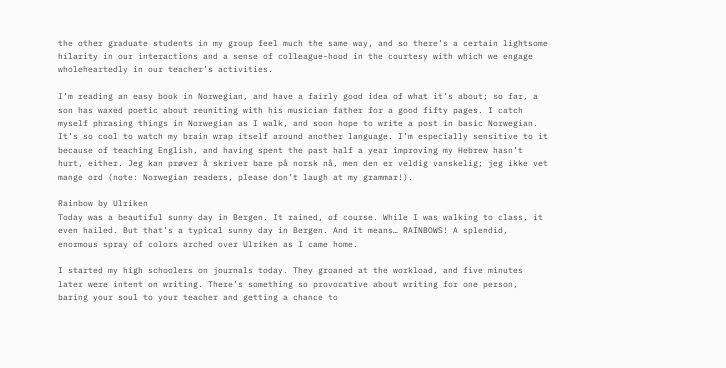the other graduate students in my group feel much the same way, and so there’s a certain lightsome hilarity in our interactions and a sense of colleague-hood in the courtesy with which we engage wholeheartedly in our teacher’s activities.

I’m reading an easy book in Norwegian, and have a fairly good idea of what it’s about; so far, a son has waxed poetic about reuniting with his musician father for a good fifty pages. I catch myself phrasing things in Norwegian as I walk, and soon hope to write a post in basic Norwegian. It’s so cool to watch my brain wrap itself around another language. I’m especially sensitive to it because of teaching English, and having spent the past half a year improving my Hebrew hasn’t hurt, either. Jeg kan prøver å skriver bare på norsk nå, men den er veldig vanskelig; jeg ikke vet mange ord (note: Norwegian readers, please don’t laugh at my grammar!).

Rainbow by Ulriken
Today was a beautiful sunny day in Bergen. It rained, of course. While I was walking to class, it even hailed. But that’s a typical sunny day in Bergen. And it means… RAINBOWS! A splendid, enormous spray of colors arched over Ulriken as I came home.

I started my high schoolers on journals today. They groaned at the workload, and five minutes later were intent on writing. There’s something so provocative about writing for one person, baring your soul to your teacher and getting a chance to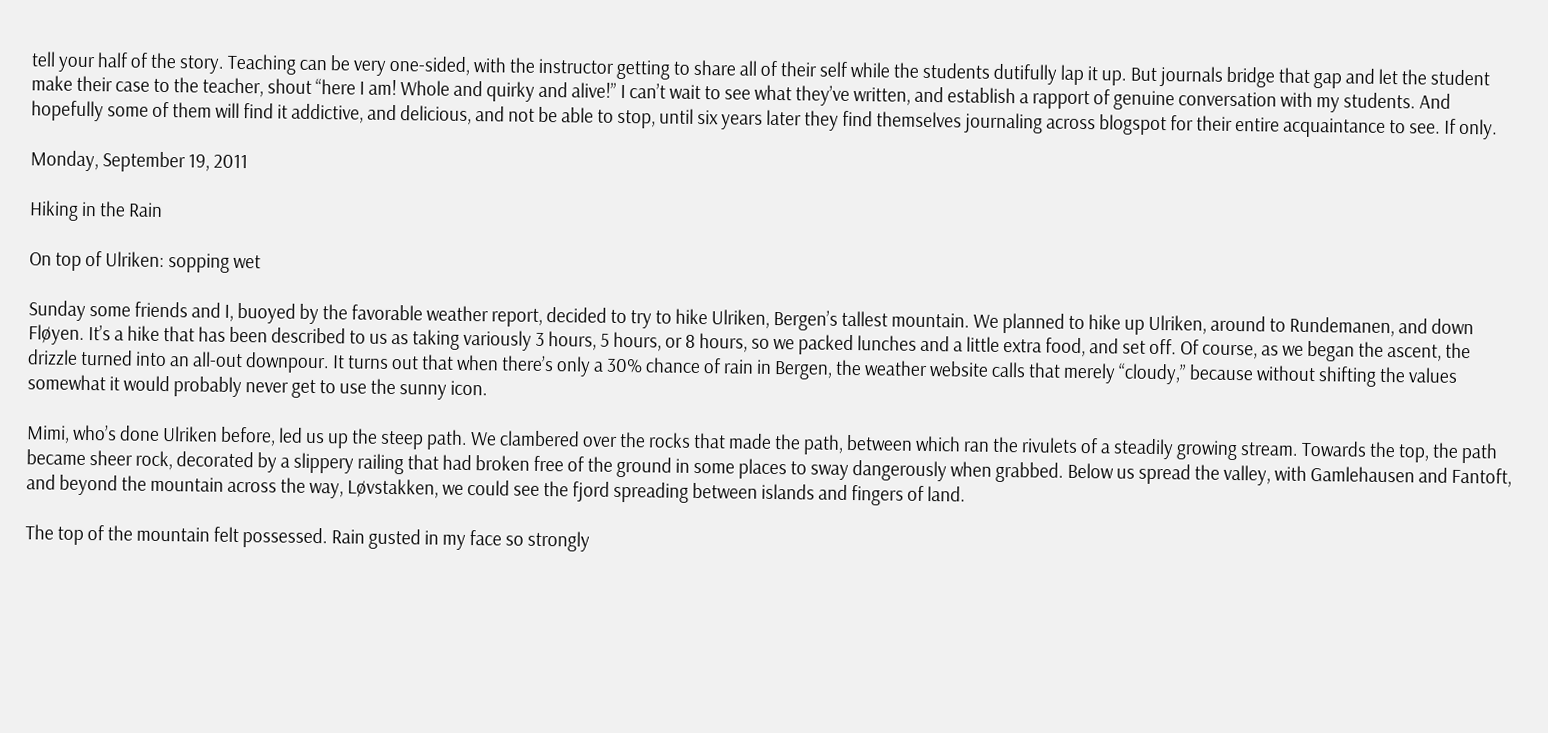tell your half of the story. Teaching can be very one-sided, with the instructor getting to share all of their self while the students dutifully lap it up. But journals bridge that gap and let the student make their case to the teacher, shout “here I am! Whole and quirky and alive!” I can’t wait to see what they’ve written, and establish a rapport of genuine conversation with my students. And hopefully some of them will find it addictive, and delicious, and not be able to stop, until six years later they find themselves journaling across blogspot for their entire acquaintance to see. If only.

Monday, September 19, 2011

Hiking in the Rain

On top of Ulriken: sopping wet

Sunday some friends and I, buoyed by the favorable weather report, decided to try to hike Ulriken, Bergen’s tallest mountain. We planned to hike up Ulriken, around to Rundemanen, and down Fløyen. It’s a hike that has been described to us as taking variously 3 hours, 5 hours, or 8 hours, so we packed lunches and a little extra food, and set off. Of course, as we began the ascent, the drizzle turned into an all-out downpour. It turns out that when there’s only a 30% chance of rain in Bergen, the weather website calls that merely “cloudy,” because without shifting the values somewhat it would probably never get to use the sunny icon.

Mimi, who’s done Ulriken before, led us up the steep path. We clambered over the rocks that made the path, between which ran the rivulets of a steadily growing stream. Towards the top, the path became sheer rock, decorated by a slippery railing that had broken free of the ground in some places to sway dangerously when grabbed. Below us spread the valley, with Gamlehausen and Fantoft, and beyond the mountain across the way, Løvstakken, we could see the fjord spreading between islands and fingers of land.

The top of the mountain felt possessed. Rain gusted in my face so strongly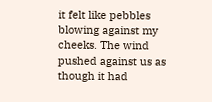it felt like pebbles blowing against my cheeks. The wind pushed against us as though it had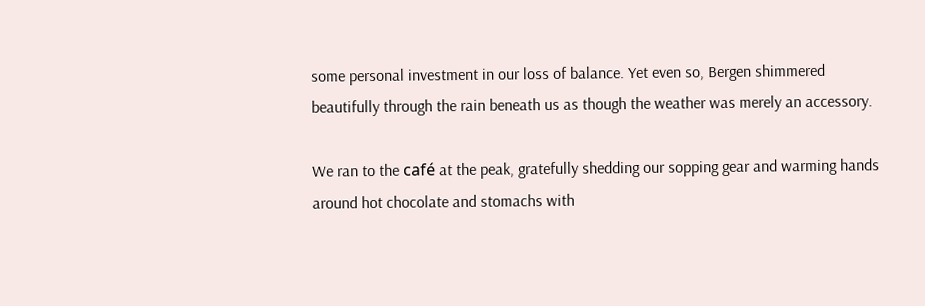some personal investment in our loss of balance. Yet even so, Bergen shimmered beautifully through the rain beneath us as though the weather was merely an accessory.

We ran to the café at the peak, gratefully shedding our sopping gear and warming hands around hot chocolate and stomachs with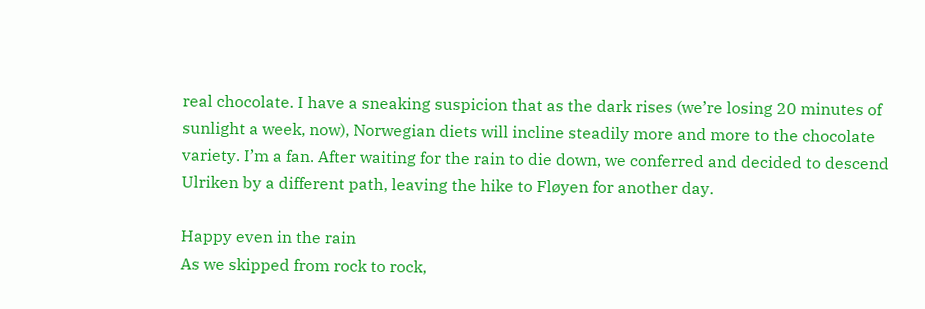real chocolate. I have a sneaking suspicion that as the dark rises (we’re losing 20 minutes of sunlight a week, now), Norwegian diets will incline steadily more and more to the chocolate variety. I’m a fan. After waiting for the rain to die down, we conferred and decided to descend Ulriken by a different path, leaving the hike to Fløyen for another day.

Happy even in the rain
As we skipped from rock to rock,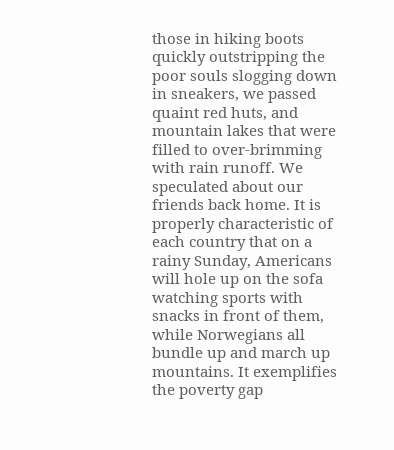those in hiking boots quickly outstripping the poor souls slogging down in sneakers, we passed quaint red huts, and mountain lakes that were filled to over-brimming with rain runoff. We speculated about our friends back home. It is properly characteristic of each country that on a rainy Sunday, Americans will hole up on the sofa watching sports with snacks in front of them, while Norwegians all bundle up and march up mountains. It exemplifies the poverty gap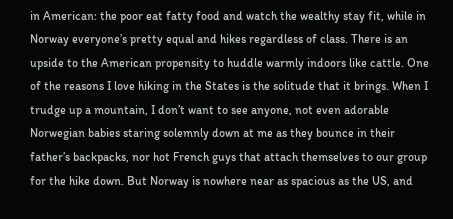in American: the poor eat fatty food and watch the wealthy stay fit, while in Norway everyone’s pretty equal and hikes regardless of class. There is an upside to the American propensity to huddle warmly indoors like cattle. One of the reasons I love hiking in the States is the solitude that it brings. When I trudge up a mountain, I don’t want to see anyone, not even adorable Norwegian babies staring solemnly down at me as they bounce in their father’s backpacks, nor hot French guys that attach themselves to our group for the hike down. But Norway is nowhere near as spacious as the US, and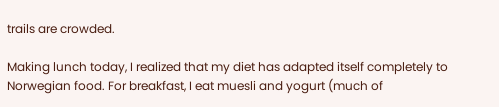trails are crowded.

Making lunch today, I realized that my diet has adapted itself completely to Norwegian food. For breakfast, I eat muesli and yogurt (much of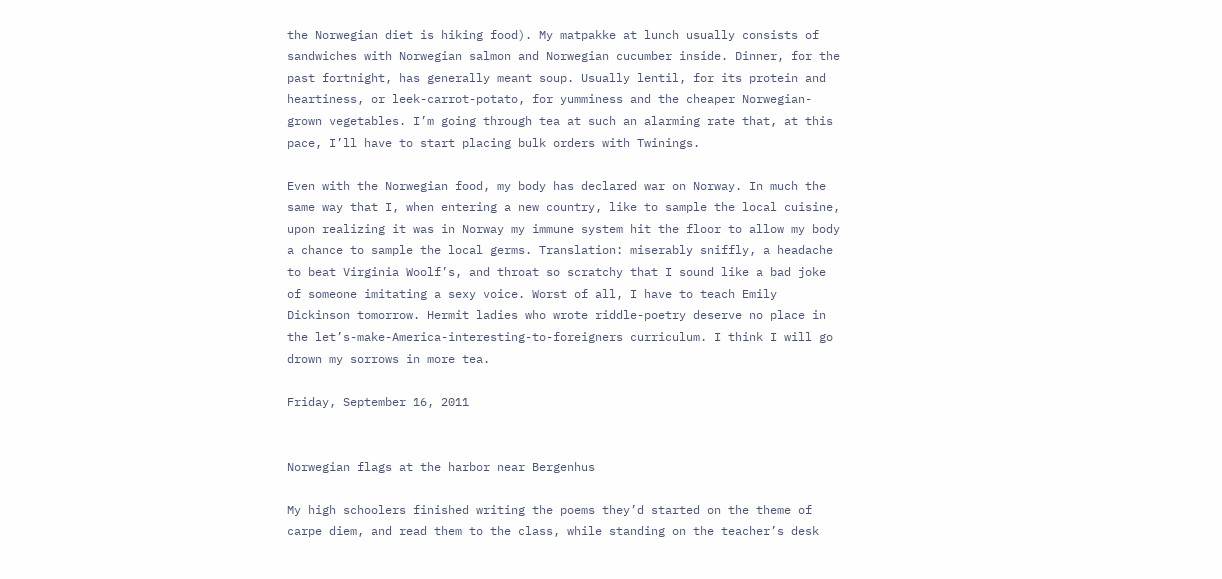the Norwegian diet is hiking food). My matpakke at lunch usually consists of sandwiches with Norwegian salmon and Norwegian cucumber inside. Dinner, for the past fortnight, has generally meant soup. Usually lentil, for its protein and heartiness, or leek-carrot-potato, for yumminess and the cheaper Norwegian-grown vegetables. I’m going through tea at such an alarming rate that, at this pace, I’ll have to start placing bulk orders with Twinings.

Even with the Norwegian food, my body has declared war on Norway. In much the same way that I, when entering a new country, like to sample the local cuisine, upon realizing it was in Norway my immune system hit the floor to allow my body a chance to sample the local germs. Translation: miserably sniffly, a headache to beat Virginia Woolf’s, and throat so scratchy that I sound like a bad joke of someone imitating a sexy voice. Worst of all, I have to teach Emily Dickinson tomorrow. Hermit ladies who wrote riddle-poetry deserve no place in the let’s-make-America-interesting-to-foreigners curriculum. I think I will go drown my sorrows in more tea.

Friday, September 16, 2011


Norwegian flags at the harbor near Bergenhus

My high schoolers finished writing the poems they’d started on the theme of carpe diem, and read them to the class, while standing on the teacher’s desk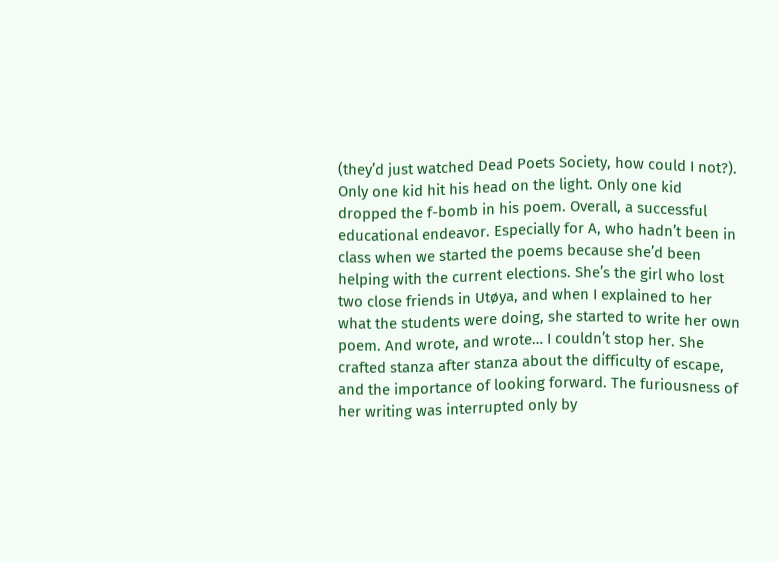(they’d just watched Dead Poets Society, how could I not?). Only one kid hit his head on the light. Only one kid dropped the f-bomb in his poem. Overall, a successful educational endeavor. Especially for A, who hadn’t been in class when we started the poems because she’d been helping with the current elections. She’s the girl who lost two close friends in Utøya, and when I explained to her what the students were doing, she started to write her own poem. And wrote, and wrote… I couldn’t stop her. She crafted stanza after stanza about the difficulty of escape, and the importance of looking forward. The furiousness of her writing was interrupted only by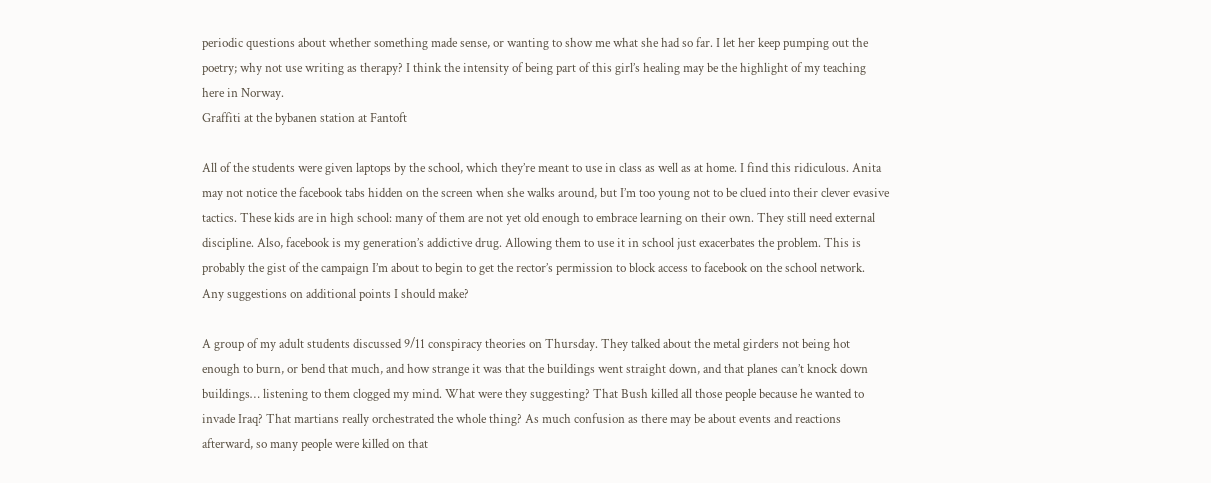periodic questions about whether something made sense, or wanting to show me what she had so far. I let her keep pumping out the poetry; why not use writing as therapy? I think the intensity of being part of this girl’s healing may be the highlight of my teaching here in Norway.
Graffiti at the bybanen station at Fantoft

All of the students were given laptops by the school, which they’re meant to use in class as well as at home. I find this ridiculous. Anita may not notice the facebook tabs hidden on the screen when she walks around, but I’m too young not to be clued into their clever evasive tactics. These kids are in high school: many of them are not yet old enough to embrace learning on their own. They still need external discipline. Also, facebook is my generation’s addictive drug. Allowing them to use it in school just exacerbates the problem. This is probably the gist of the campaign I’m about to begin to get the rector’s permission to block access to facebook on the school network. Any suggestions on additional points I should make?

A group of my adult students discussed 9/11 conspiracy theories on Thursday. They talked about the metal girders not being hot enough to burn, or bend that much, and how strange it was that the buildings went straight down, and that planes can’t knock down buildings… listening to them clogged my mind. What were they suggesting? That Bush killed all those people because he wanted to invade Iraq? That martians really orchestrated the whole thing? As much confusion as there may be about events and reactions afterward, so many people were killed on that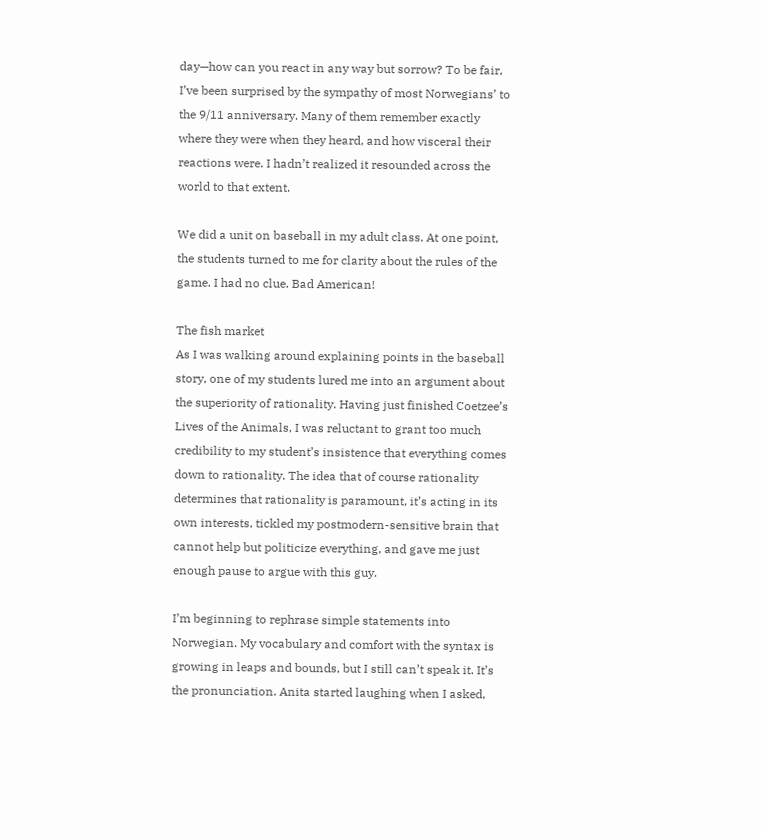day—how can you react in any way but sorrow? To be fair, I’ve been surprised by the sympathy of most Norwegians’ to the 9/11 anniversary. Many of them remember exactly where they were when they heard, and how visceral their reactions were. I hadn’t realized it resounded across the world to that extent.

We did a unit on baseball in my adult class. At one point, the students turned to me for clarity about the rules of the game. I had no clue. Bad American!

The fish market
As I was walking around explaining points in the baseball story, one of my students lured me into an argument about the superiority of rationality. Having just finished Coetzee’s Lives of the Animals, I was reluctant to grant too much credibility to my student’s insistence that everything comes down to rationality. The idea that of course rationality determines that rationality is paramount, it’s acting in its own interests, tickled my postmodern-sensitive brain that cannot help but politicize everything, and gave me just enough pause to argue with this guy.

I’m beginning to rephrase simple statements into Norwegian. My vocabulary and comfort with the syntax is growing in leaps and bounds, but I still can’t speak it. It’s the pronunciation. Anita started laughing when I asked,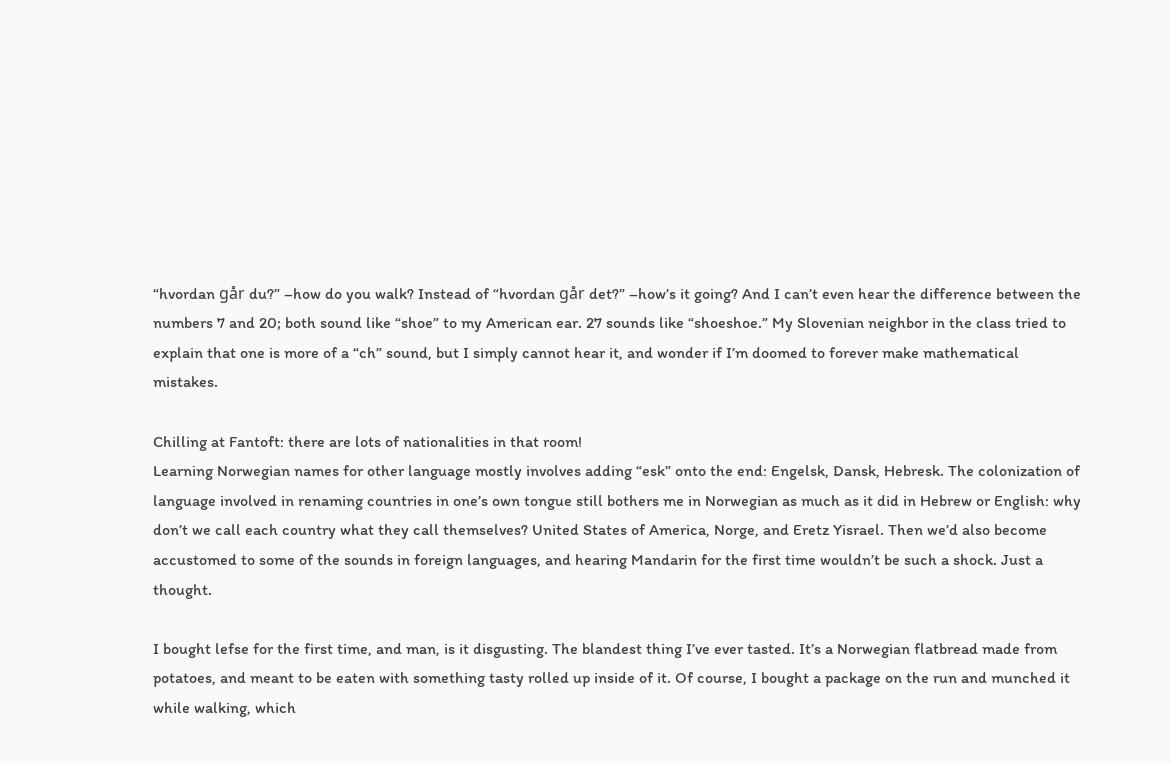“hvordan går du?” –how do you walk? Instead of “hvordan går det?” –how’s it going? And I can’t even hear the difference between the numbers 7 and 20; both sound like “shoe” to my American ear. 27 sounds like “shoeshoe.” My Slovenian neighbor in the class tried to explain that one is more of a “ch” sound, but I simply cannot hear it, and wonder if I’m doomed to forever make mathematical mistakes.

Chilling at Fantoft: there are lots of nationalities in that room!
Learning Norwegian names for other language mostly involves adding “esk” onto the end: Engelsk, Dansk, Hebresk. The colonization of language involved in renaming countries in one’s own tongue still bothers me in Norwegian as much as it did in Hebrew or English: why don’t we call each country what they call themselves? United States of America, Norge, and Eretz Yisrael. Then we’d also become accustomed to some of the sounds in foreign languages, and hearing Mandarin for the first time wouldn’t be such a shock. Just a thought.

I bought lefse for the first time, and man, is it disgusting. The blandest thing I’ve ever tasted. It’s a Norwegian flatbread made from potatoes, and meant to be eaten with something tasty rolled up inside of it. Of course, I bought a package on the run and munched it while walking, which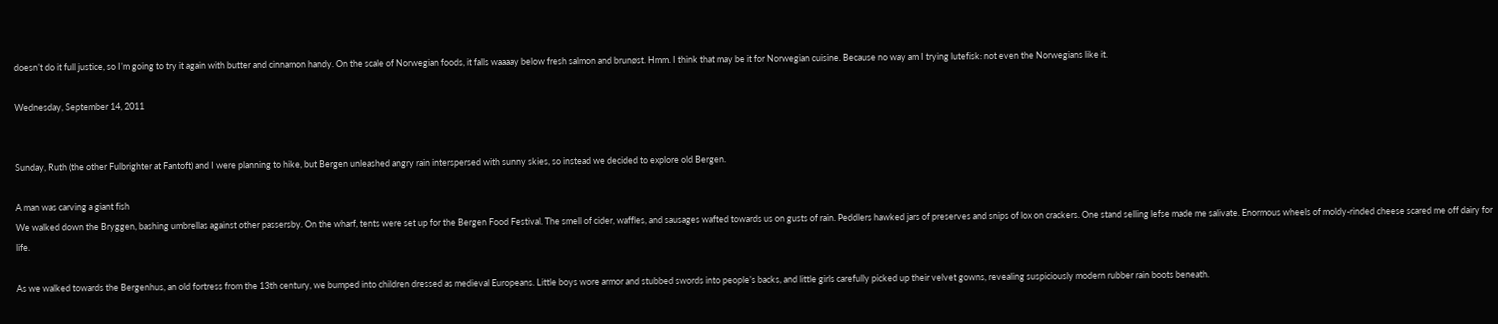doesn’t do it full justice, so I’m going to try it again with butter and cinnamon handy. On the scale of Norwegian foods, it falls waaaay below fresh salmon and brunøst. Hmm. I think that may be it for Norwegian cuisine. Because no way am I trying lutefisk: not even the Norwegians like it.

Wednesday, September 14, 2011


Sunday, Ruth (the other Fulbrighter at Fantoft) and I were planning to hike, but Bergen unleashed angry rain interspersed with sunny skies, so instead we decided to explore old Bergen.

A man was carving a giant fish
We walked down the Bryggen, bashing umbrellas against other passersby. On the wharf, tents were set up for the Bergen Food Festival. The smell of cider, waffles, and sausages wafted towards us on gusts of rain. Peddlers hawked jars of preserves and snips of lox on crackers. One stand selling lefse made me salivate. Enormous wheels of moldy-rinded cheese scared me off dairy for life.

As we walked towards the Bergenhus, an old fortress from the 13th century, we bumped into children dressed as medieval Europeans. Little boys wore armor and stubbed swords into people’s backs, and little girls carefully picked up their velvet gowns, revealing suspiciously modern rubber rain boots beneath.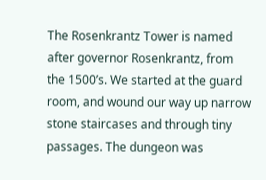The Rosenkrantz Tower is named after governor Rosenkrantz, from the 1500’s. We started at the guard room, and wound our way up narrow stone staircases and through tiny passages. The dungeon was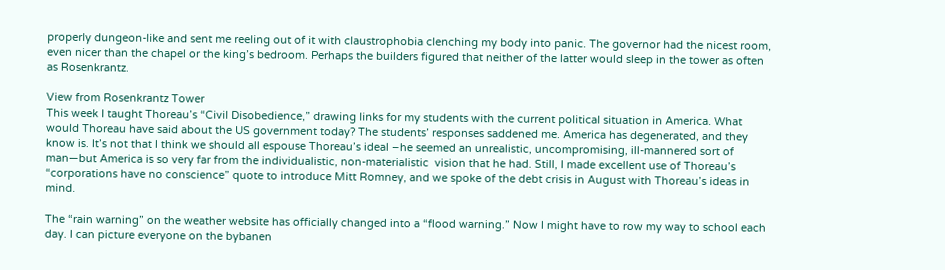properly dungeon-like and sent me reeling out of it with claustrophobia clenching my body into panic. The governor had the nicest room, even nicer than the chapel or the king’s bedroom. Perhaps the builders figured that neither of the latter would sleep in the tower as often as Rosenkrantz.

View from Rosenkrantz Tower
This week I taught Thoreau’s “Civil Disobedience,” drawing links for my students with the current political situation in America. What would Thoreau have said about the US government today? The students’ responses saddened me. America has degenerated, and they know is. It’s not that I think we should all espouse Thoreau’s ideal –he seemed an unrealistic, uncompromising, ill-mannered sort of man—but America is so very far from the individualistic, non-materialistic  vision that he had. Still, I made excellent use of Thoreau’s “corporations have no conscience” quote to introduce Mitt Romney, and we spoke of the debt crisis in August with Thoreau’s ideas in mind.

The “rain warning” on the weather website has officially changed into a “flood warning.” Now I might have to row my way to school each day. I can picture everyone on the bybanen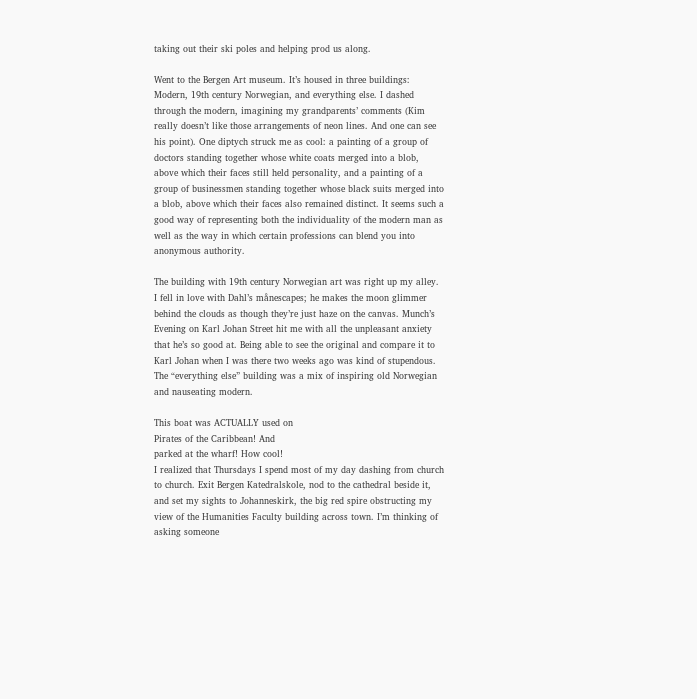taking out their ski poles and helping prod us along.

Went to the Bergen Art museum. It’s housed in three buildings: Modern, 19th century Norwegian, and everything else. I dashed through the modern, imagining my grandparents’ comments (Kim really doesn’t like those arrangements of neon lines. And one can see his point). One diptych struck me as cool: a painting of a group of doctors standing together whose white coats merged into a blob, above which their faces still held personality, and a painting of a group of businessmen standing together whose black suits merged into a blob, above which their faces also remained distinct. It seems such a good way of representing both the individuality of the modern man as well as the way in which certain professions can blend you into anonymous authority.

The building with 19th century Norwegian art was right up my alley. I fell in love with Dahl’s månescapes; he makes the moon glimmer behind the clouds as though they’re just haze on the canvas. Munch’s Evening on Karl Johan Street hit me with all the unpleasant anxiety that he’s so good at. Being able to see the original and compare it to Karl Johan when I was there two weeks ago was kind of stupendous. The “everything else” building was a mix of inspiring old Norwegian and nauseating modern.

This boat was ACTUALLY used on
Pirates of the Caribbean! And
parked at the wharf! How cool!
I realized that Thursdays I spend most of my day dashing from church to church. Exit Bergen Katedralskole, nod to the cathedral beside it, and set my sights to Johanneskirk, the big red spire obstructing my view of the Humanities Faculty building across town. I’m thinking of asking someone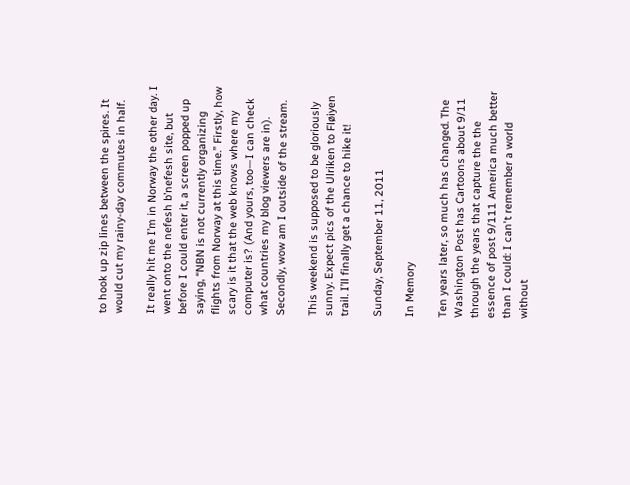to hook up zip lines between the spires. It would cut my rainy-day commutes in half.

It really hit me I’m in Norway the other day. I went onto the nefesh b’nefesh site, but before I could enter it, a screen popped up saying, “NBN is not currently organizing flights from Norway at this time.” Firstly, how scary is it that the web knows where my computer is? (And yours, too—I can check what countries my blog viewers are in). Secondly, wow am I outside of the stream.

This weekend is supposed to be gloriously sunny. Expect pics of the Ulriken to Fløiyen trail. I’ll finally get a chance to hike it!

Sunday, September 11, 2011

In Memory

Ten years later, so much has changed. The Washington Post has Cartoons about 9/11 through the years that capture the the essence of post 9/111 America much better than I could: I can't remember a world without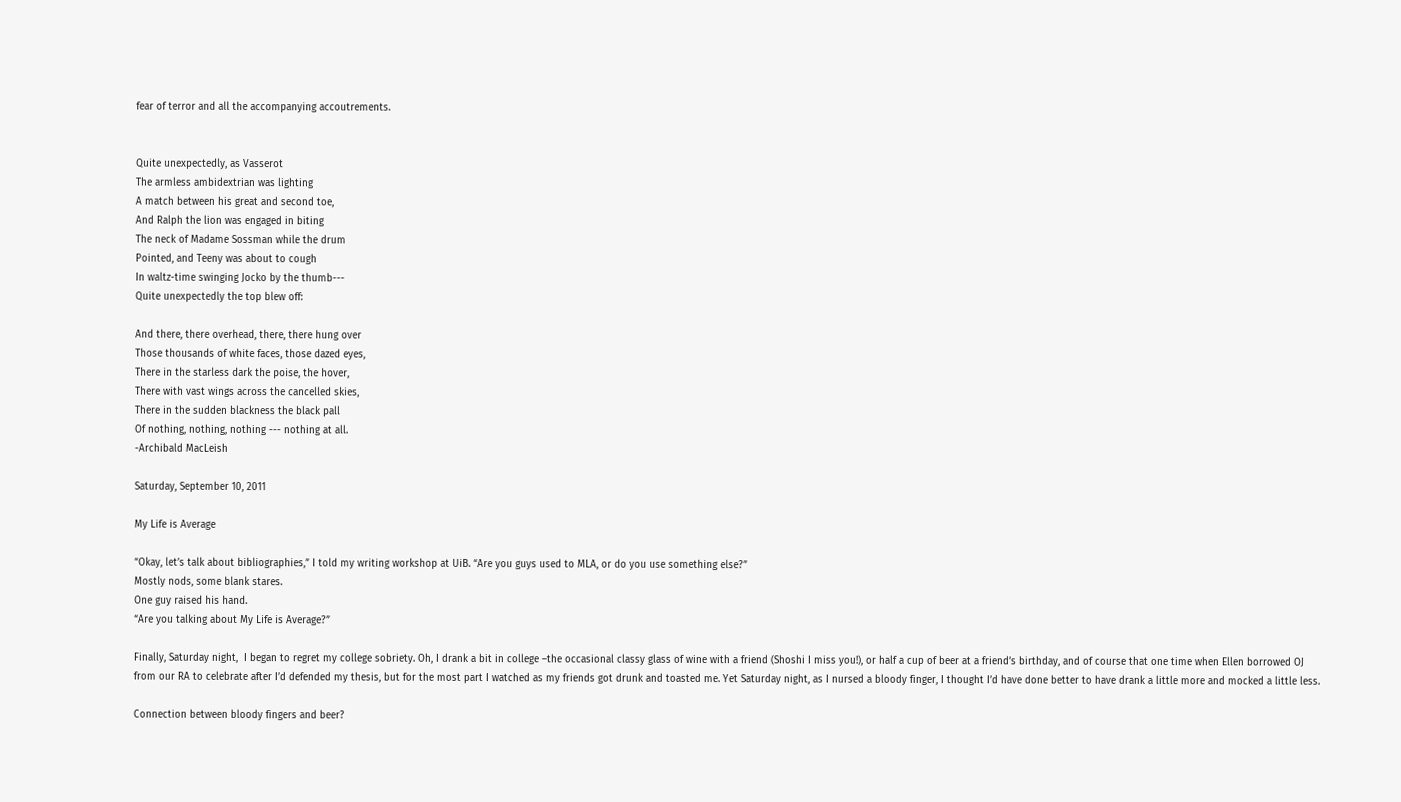fear of terror and all the accompanying accoutrements.


Quite unexpectedly, as Vasserot
The armless ambidextrian was lighting
A match between his great and second toe,
And Ralph the lion was engaged in biting
The neck of Madame Sossman while the drum
Pointed, and Teeny was about to cough
In waltz-time swinging Jocko by the thumb---
Quite unexpectedly the top blew off:

And there, there overhead, there, there hung over
Those thousands of white faces, those dazed eyes,
There in the starless dark the poise, the hover,
There with vast wings across the cancelled skies,
There in the sudden blackness the black pall
Of nothing, nothing, nothing --- nothing at all.
-Archibald MacLeish

Saturday, September 10, 2011

My Life is Average

“Okay, let’s talk about bibliographies,” I told my writing workshop at UiB. “Are you guys used to MLA, or do you use something else?”
Mostly nods, some blank stares.
One guy raised his hand.
“Are you talking about My Life is Average?”

Finally, Saturday night,  I began to regret my college sobriety. Oh, I drank a bit in college –the occasional classy glass of wine with a friend (Shoshi I miss you!), or half a cup of beer at a friend’s birthday, and of course that one time when Ellen borrowed OJ from our RA to celebrate after I’d defended my thesis, but for the most part I watched as my friends got drunk and toasted me. Yet Saturday night, as I nursed a bloody finger, I thought I’d have done better to have drank a little more and mocked a little less.

Connection between bloody fingers and beer?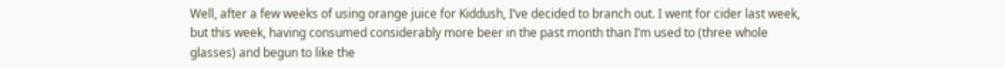Well, after a few weeks of using orange juice for Kiddush, I’ve decided to branch out. I went for cider last week, but this week, having consumed considerably more beer in the past month than I’m used to (three whole glasses) and begun to like the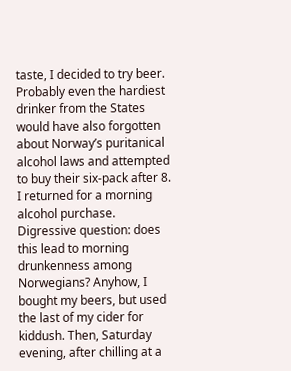taste, I decided to try beer. Probably even the hardiest drinker from the States would have also forgotten about Norway’s puritanical alcohol laws and attempted to buy their six-pack after 8. I returned for a morning alcohol purchase. Digressive question: does this lead to morning drunkenness among Norwegians? Anyhow, I bought my beers, but used the last of my cider for kiddush. Then, Saturday evening, after chilling at a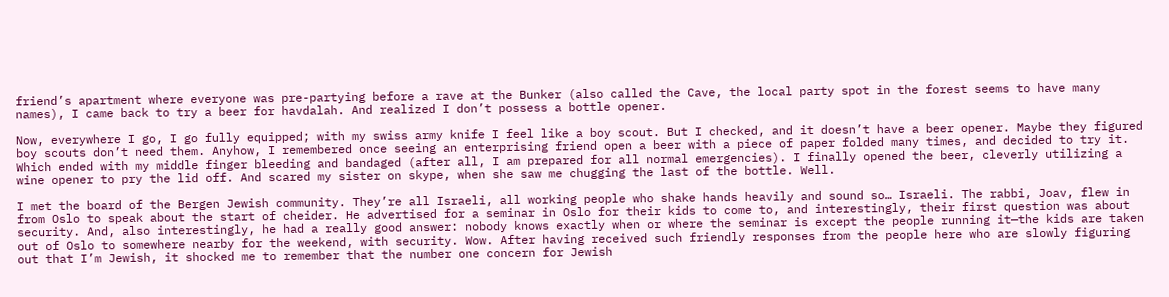friend’s apartment where everyone was pre-partying before a rave at the Bunker (also called the Cave, the local party spot in the forest seems to have many names), I came back to try a beer for havdalah. And realized I don’t possess a bottle opener.

Now, everywhere I go, I go fully equipped; with my swiss army knife I feel like a boy scout. But I checked, and it doesn’t have a beer opener. Maybe they figured boy scouts don’t need them. Anyhow, I remembered once seeing an enterprising friend open a beer with a piece of paper folded many times, and decided to try it. Which ended with my middle finger bleeding and bandaged (after all, I am prepared for all normal emergencies). I finally opened the beer, cleverly utilizing a wine opener to pry the lid off. And scared my sister on skype, when she saw me chugging the last of the bottle. Well.

I met the board of the Bergen Jewish community. They’re all Israeli, all working people who shake hands heavily and sound so… Israeli. The rabbi, Joav, flew in from Oslo to speak about the start of cheider. He advertised for a seminar in Oslo for their kids to come to, and interestingly, their first question was about security. And, also interestingly, he had a really good answer: nobody knows exactly when or where the seminar is except the people running it—the kids are taken out of Oslo to somewhere nearby for the weekend, with security. Wow. After having received such friendly responses from the people here who are slowly figuring out that I’m Jewish, it shocked me to remember that the number one concern for Jewish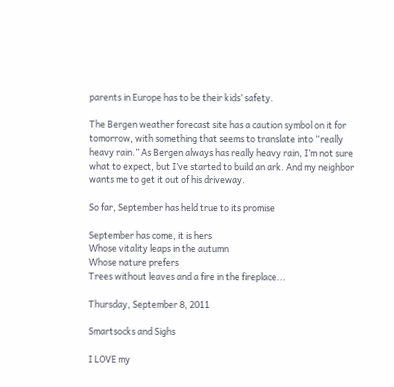parents in Europe has to be their kids’ safety.

The Bergen weather forecast site has a caution symbol on it for tomorrow, with something that seems to translate into “really heavy rain.” As Bergen always has really heavy rain, I’m not sure what to expect, but I’ve started to build an ark. And my neighbor wants me to get it out of his driveway.

So far, September has held true to its promise

September has come, it is hers
Whose vitality leaps in the autumn
Whose nature prefers
Trees without leaves and a fire in the fireplace...

Thursday, September 8, 2011

Smartsocks and Sighs

I LOVE my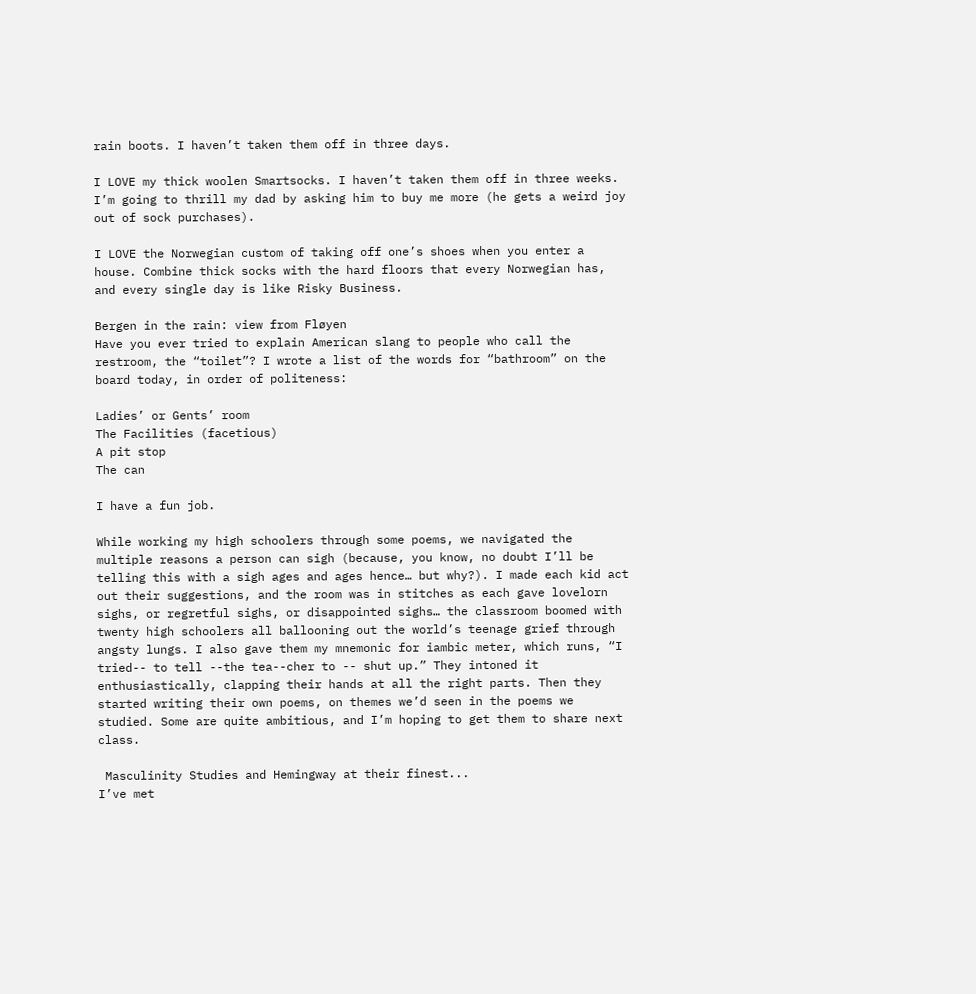rain boots. I haven’t taken them off in three days.

I LOVE my thick woolen Smartsocks. I haven’t taken them off in three weeks. I’m going to thrill my dad by asking him to buy me more (he gets a weird joy out of sock purchases).

I LOVE the Norwegian custom of taking off one’s shoes when you enter a house. Combine thick socks with the hard floors that every Norwegian has, and every single day is like Risky Business.

Bergen in the rain: view from Fløyen
Have you ever tried to explain American slang to people who call the restroom, the “toilet”? I wrote a list of the words for “bathroom” on the board today, in order of politeness:

Ladies’ or Gents’ room
The Facilities (facetious)
A pit stop
The can

I have a fun job.

While working my high schoolers through some poems, we navigated the multiple reasons a person can sigh (because, you know, no doubt I’ll be telling this with a sigh ages and ages hence… but why?). I made each kid act out their suggestions, and the room was in stitches as each gave lovelorn sighs, or regretful sighs, or disappointed sighs… the classroom boomed with twenty high schoolers all ballooning out the world’s teenage grief through angsty lungs. I also gave them my mnemonic for iambic meter, which runs, “I tried-- to tell --the tea--cher to -- shut up.” They intoned it enthusiastically, clapping their hands at all the right parts. Then they started writing their own poems, on themes we’d seen in the poems we studied. Some are quite ambitious, and I’m hoping to get them to share next class.

 Masculinity Studies and Hemingway at their finest...
I’ve met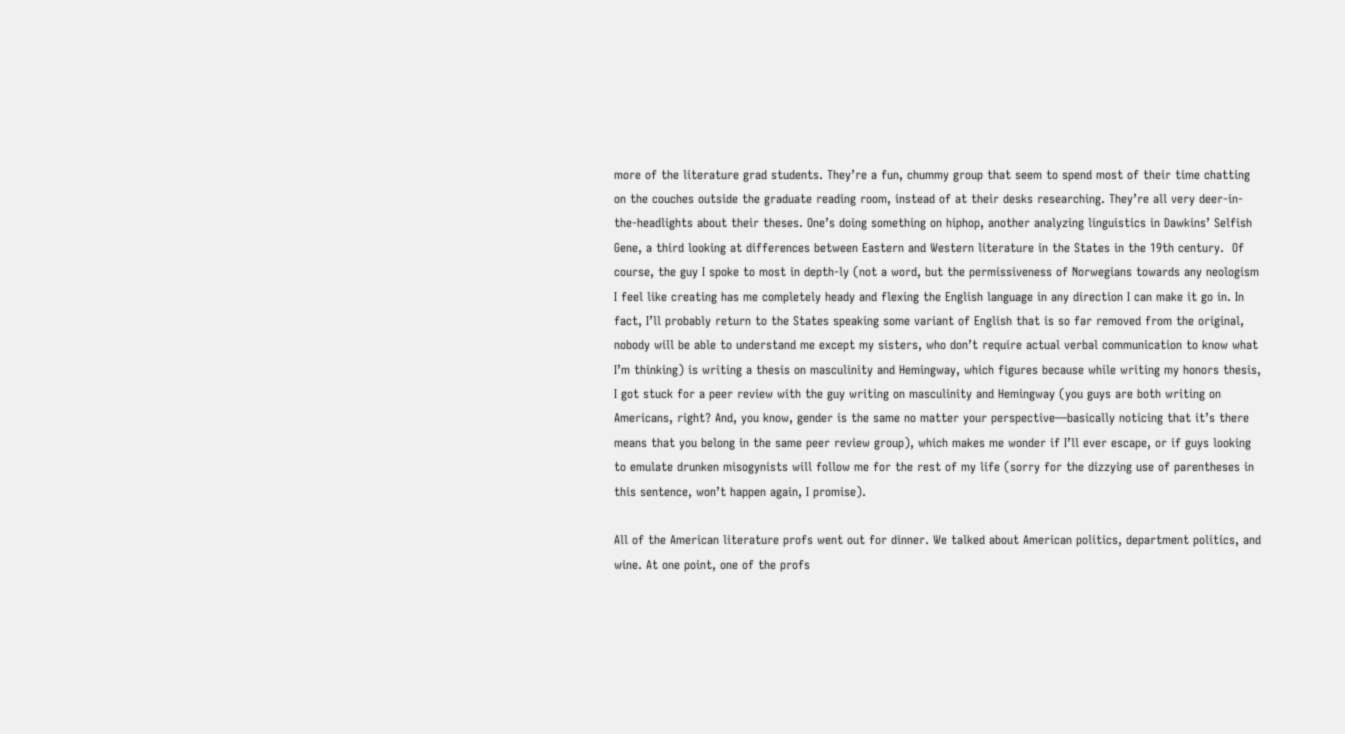more of the literature grad students. They’re a fun, chummy group that seem to spend most of their time chatting on the couches outside the graduate reading room, instead of at their desks researching. They’re all very deer-in-the-headlights about their theses. One’s doing something on hiphop, another analyzing linguistics in Dawkins’ Selfish Gene, a third looking at differences between Eastern and Western literature in the States in the 19th century.  Of course, the guy I spoke to most in depth-ly (not a word, but the permissiveness of Norwegians towards any neologism I feel like creating has me completely heady and flexing the English language in any direction I can make it go in. In fact, I’ll probably return to the States speaking some variant of English that is so far removed from the original, nobody will be able to understand me except my sisters, who don’t require actual verbal communication to know what I’m thinking) is writing a thesis on masculinity and Hemingway, which figures because while writing my honors thesis, I got stuck for a peer review with the guy writing on masculinity and Hemingway (you guys are both writing on Americans, right? And, you know, gender is the same no matter your perspective—basically noticing that it’s there means that you belong in the same peer review group), which makes me wonder if I’ll ever escape, or if guys looking to emulate drunken misogynists will follow me for the rest of my life (sorry for the dizzying use of parentheses in this sentence, won’t happen again, I promise).

All of the American literature profs went out for dinner. We talked about American politics, department politics, and wine. At one point, one of the profs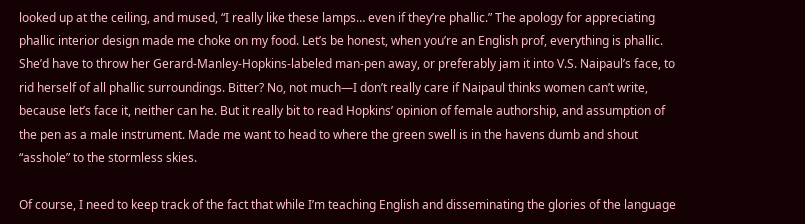looked up at the ceiling, and mused, “I really like these lamps… even if they’re phallic.” The apology for appreciating phallic interior design made me choke on my food. Let’s be honest, when you’re an English prof, everything is phallic. She’d have to throw her Gerard-Manley-Hopkins-labeled man-pen away, or preferably jam it into V.S. Naipaul’s face, to rid herself of all phallic surroundings. Bitter? No, not much—I don’t really care if Naipaul thinks women can’t write, because let’s face it, neither can he. But it really bit to read Hopkins’ opinion of female authorship, and assumption of the pen as a male instrument. Made me want to head to where the green swell is in the havens dumb and shout “asshole” to the stormless skies.

Of course, I need to keep track of the fact that while I’m teaching English and disseminating the glories of the language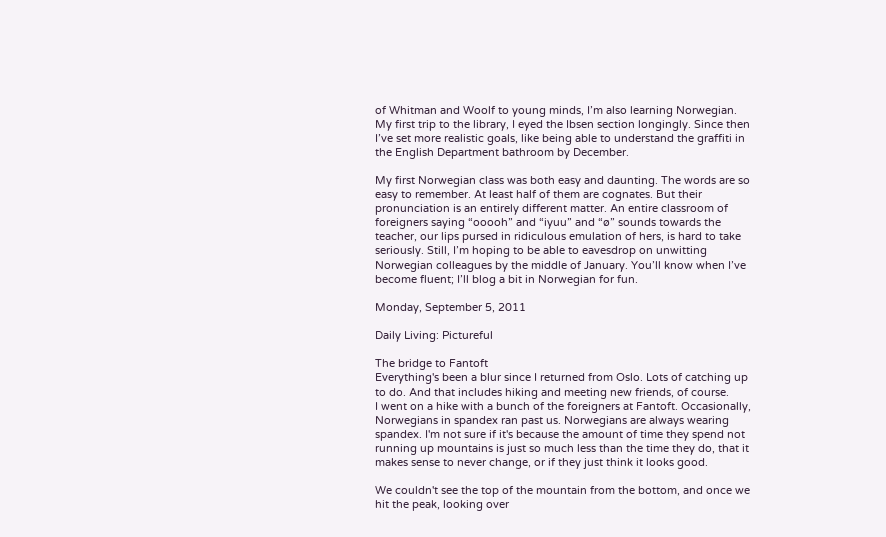of Whitman and Woolf to young minds, I’m also learning Norwegian. My first trip to the library, I eyed the Ibsen section longingly. Since then I’ve set more realistic goals, like being able to understand the graffiti in the English Department bathroom by December.

My first Norwegian class was both easy and daunting. The words are so easy to remember. At least half of them are cognates. But their pronunciation is an entirely different matter. An entire classroom of foreigners saying “ooooh” and “iyuu” and “ø” sounds towards the teacher, our lips pursed in ridiculous emulation of hers, is hard to take seriously. Still, I’m hoping to be able to eavesdrop on unwitting Norwegian colleagues by the middle of January. You’ll know when I’ve become fluent; I’ll blog a bit in Norwegian for fun.

Monday, September 5, 2011

Daily Living: Pictureful

The bridge to Fantoft
Everything's been a blur since I returned from Oslo. Lots of catching up to do. And that includes hiking and meeting new friends, of course.
I went on a hike with a bunch of the foreigners at Fantoft. Occasionally, Norwegians in spandex ran past us. Norwegians are always wearing spandex. I'm not sure if it's because the amount of time they spend not running up mountains is just so much less than the time they do, that it makes sense to never change, or if they just think it looks good.

We couldn't see the top of the mountain from the bottom, and once we hit the peak, looking over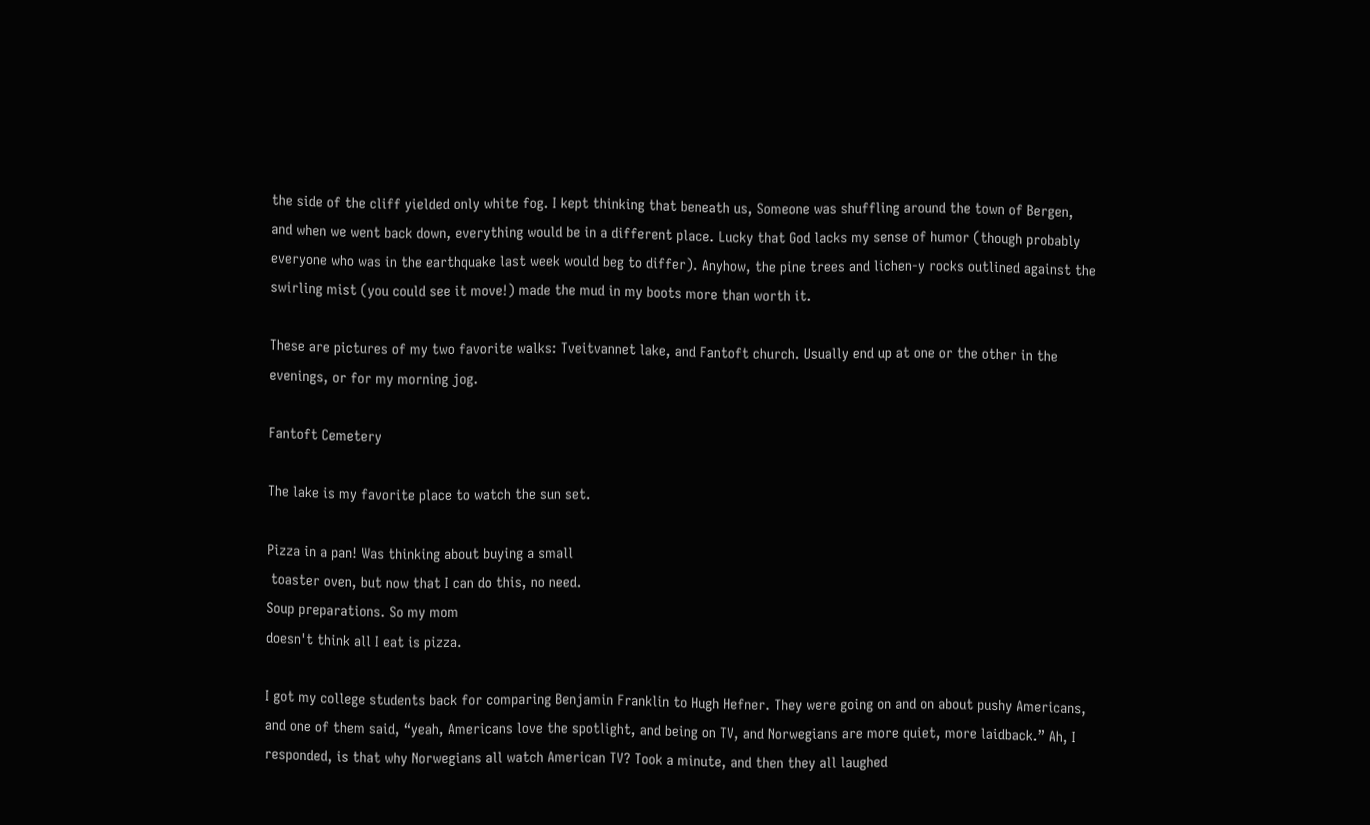the side of the cliff yielded only white fog. I kept thinking that beneath us, Someone was shuffling around the town of Bergen, and when we went back down, everything would be in a different place. Lucky that God lacks my sense of humor (though probably everyone who was in the earthquake last week would beg to differ). Anyhow, the pine trees and lichen-y rocks outlined against the swirling mist (you could see it move!) made the mud in my boots more than worth it.

These are pictures of my two favorite walks: Tveitvannet lake, and Fantoft church. Usually end up at one or the other in the evenings, or for my morning jog.

Fantoft Cemetery

The lake is my favorite place to watch the sun set.

Pizza in a pan! Was thinking about buying a small
 toaster oven, but now that I can do this, no need.
Soup preparations. So my mom
doesn't think all I eat is pizza.

I got my college students back for comparing Benjamin Franklin to Hugh Hefner. They were going on and on about pushy Americans, and one of them said, “yeah, Americans love the spotlight, and being on TV, and Norwegians are more quiet, more laidback.” Ah, I responded, is that why Norwegians all watch American TV? Took a minute, and then they all laughed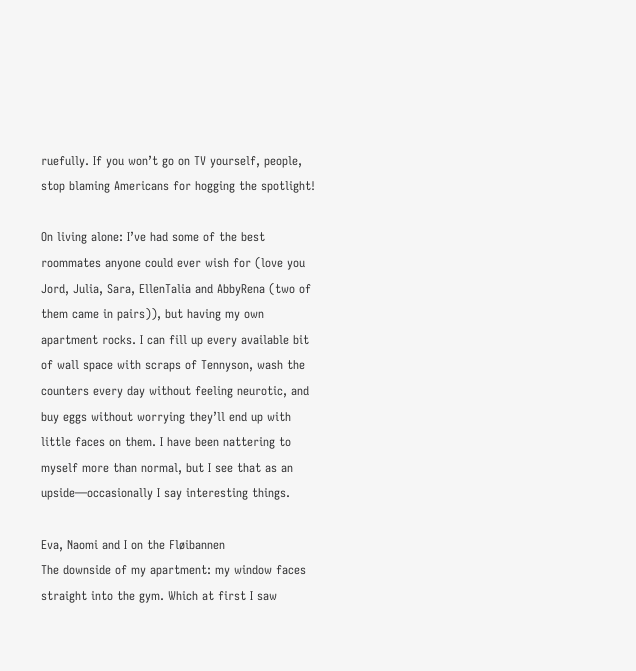ruefully. If you won’t go on TV yourself, people, stop blaming Americans for hogging the spotlight!

On living alone: I’ve had some of the best roommates anyone could ever wish for (love you Jord, Julia, Sara, EllenTalia and AbbyRena (two of them came in pairs)), but having my own apartment rocks. I can fill up every available bit of wall space with scraps of Tennyson, wash the counters every day without feeling neurotic, and buy eggs without worrying they’ll end up with little faces on them. I have been nattering to myself more than normal, but I see that as an upside—occasionally I say interesting things.

Eva, Naomi and I on the Fløibannen
The downside of my apartment: my window faces straight into the gym. Which at first I saw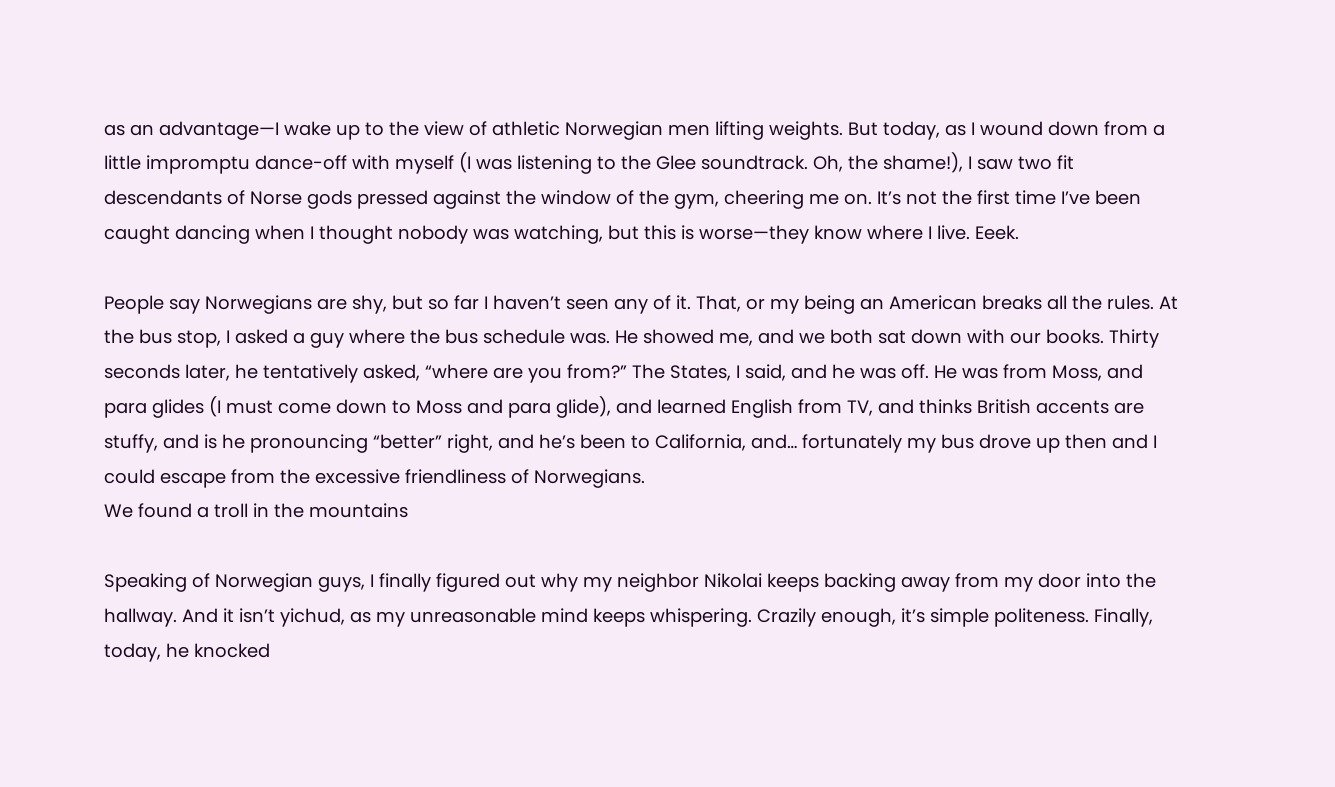as an advantage—I wake up to the view of athletic Norwegian men lifting weights. But today, as I wound down from a little impromptu dance-off with myself (I was listening to the Glee soundtrack. Oh, the shame!), I saw two fit descendants of Norse gods pressed against the window of the gym, cheering me on. It’s not the first time I’ve been caught dancing when I thought nobody was watching, but this is worse—they know where I live. Eeek.

People say Norwegians are shy, but so far I haven’t seen any of it. That, or my being an American breaks all the rules. At the bus stop, I asked a guy where the bus schedule was. He showed me, and we both sat down with our books. Thirty seconds later, he tentatively asked, “where are you from?” The States, I said, and he was off. He was from Moss, and para glides (I must come down to Moss and para glide), and learned English from TV, and thinks British accents are stuffy, and is he pronouncing “better” right, and he’s been to California, and… fortunately my bus drove up then and I could escape from the excessive friendliness of Norwegians.
We found a troll in the mountains

Speaking of Norwegian guys, I finally figured out why my neighbor Nikolai keeps backing away from my door into the hallway. And it isn’t yichud, as my unreasonable mind keeps whispering. Crazily enough, it’s simple politeness. Finally, today, he knocked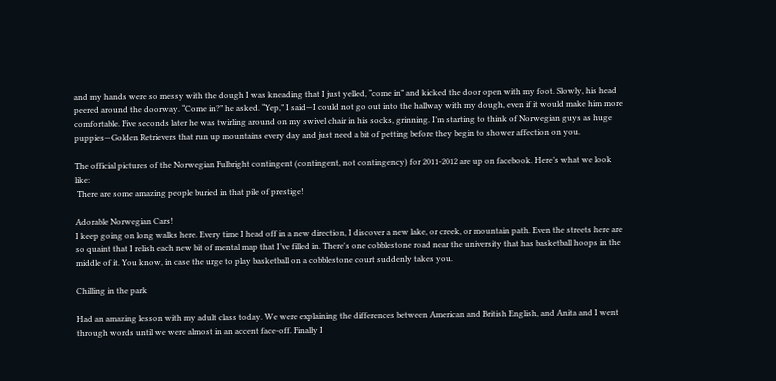and my hands were so messy with the dough I was kneading that I just yelled, “come in” and kicked the door open with my foot. Slowly, his head peered around the doorway. “Come in?” he asked. “Yep,” I said—I could not go out into the hallway with my dough, even if it would make him more comfortable. Five seconds later he was twirling around on my swivel chair in his socks, grinning. I’m starting to think of Norwegian guys as huge puppies—Golden Retrievers that run up mountains every day and just need a bit of petting before they begin to shower affection on you.

The official pictures of the Norwegian Fulbright contingent (contingent, not contingency) for 2011-2012 are up on facebook. Here’s what we look like:
 There are some amazing people buried in that pile of prestige!

Adorable Norwegian Cars!
I keep going on long walks here. Every time I head off in a new direction, I discover a new lake, or creek, or mountain path. Even the streets here are so quaint that I relish each new bit of mental map that I’ve filled in. There's one cobblestone road near the university that has basketball hoops in the middle of it. You know, in case the urge to play basketball on a cobblestone court suddenly takes you.

Chilling in the park

Had an amazing lesson with my adult class today. We were explaining the differences between American and British English, and Anita and I went through words until we were almost in an accent face-off. Finally I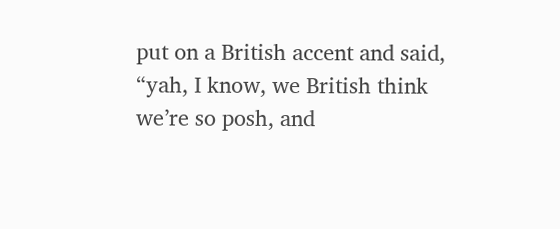put on a British accent and said, “yah, I know, we British think we’re so posh, and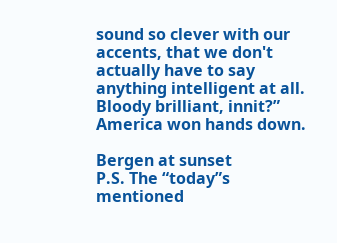sound so clever with our accents, that we don't actually have to say anything intelligent at all. Bloody brilliant, innit?” America won hands down.

Bergen at sunset
P.S. The “today”s mentioned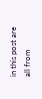in this post are all from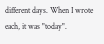different days. When I wrote each, it was "today".